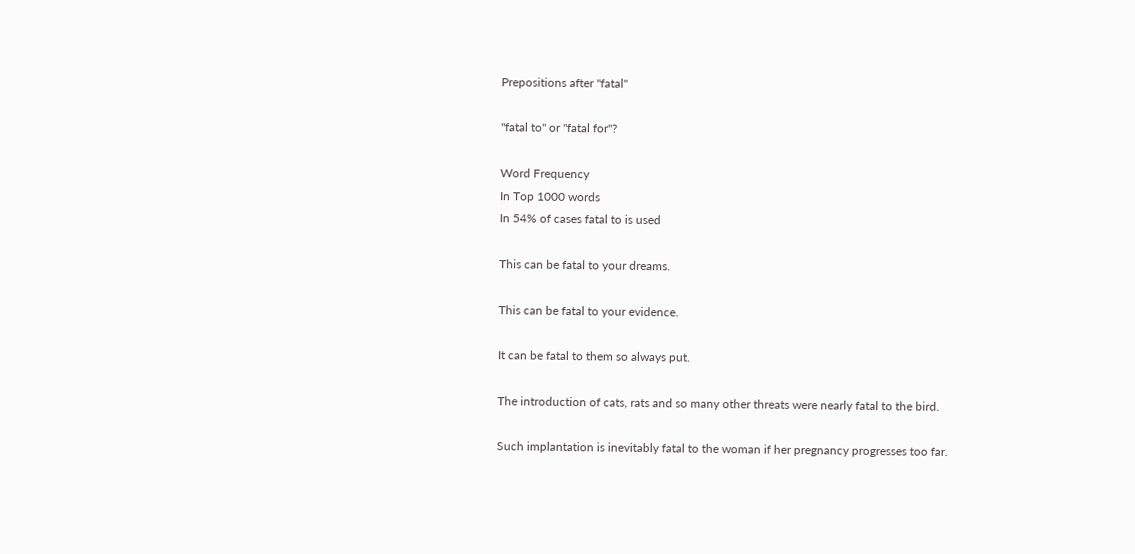Prepositions after "fatal"

"fatal to" or "fatal for"?

Word Frequency
In Top 1000 words
In 54% of cases fatal to is used

This can be fatal to your dreams.

This can be fatal to your evidence.

It can be fatal to them so always put.

The introduction of cats, rats and so many other threats were nearly fatal to the bird.

Such implantation is inevitably fatal to the woman if her pregnancy progresses too far.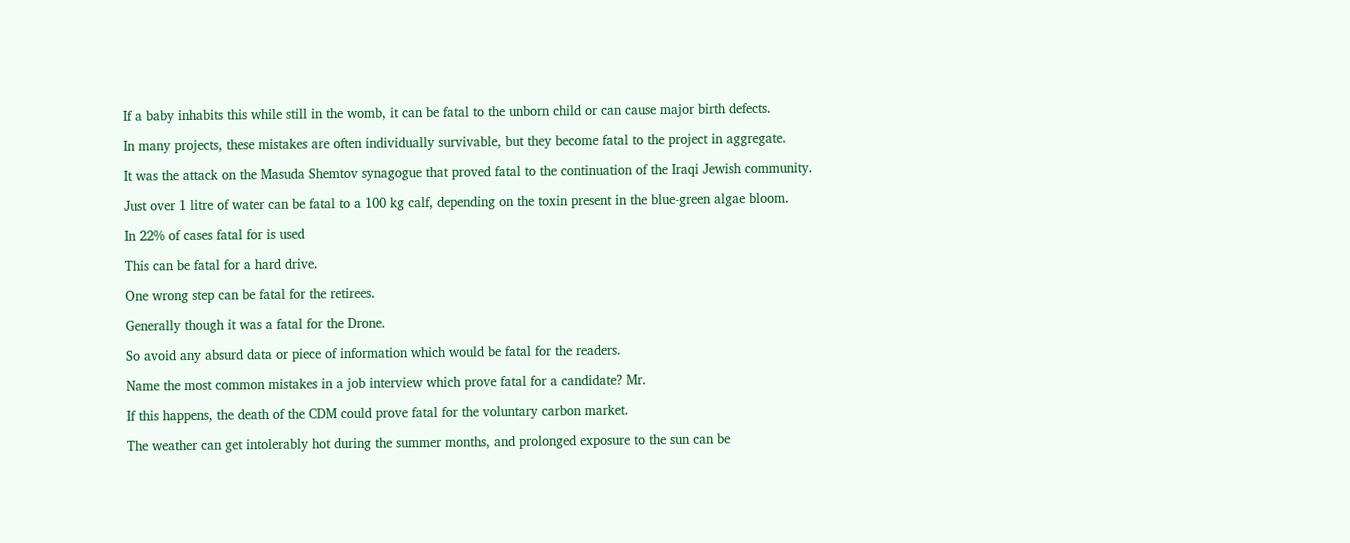If a baby inhabits this while still in the womb, it can be fatal to the unborn child or can cause major birth defects.

In many projects, these mistakes are often individually survivable, but they become fatal to the project in aggregate.

It was the attack on the Masuda Shemtov synagogue that proved fatal to the continuation of the Iraqi Jewish community.

Just over 1 litre of water can be fatal to a 100 kg calf, depending on the toxin present in the blue-green algae bloom.

In 22% of cases fatal for is used

This can be fatal for a hard drive.

One wrong step can be fatal for the retirees.

Generally though it was a fatal for the Drone.

So avoid any absurd data or piece of information which would be fatal for the readers.

Name the most common mistakes in a job interview which prove fatal for a candidate? Mr.

If this happens, the death of the CDM could prove fatal for the voluntary carbon market.

The weather can get intolerably hot during the summer months, and prolonged exposure to the sun can be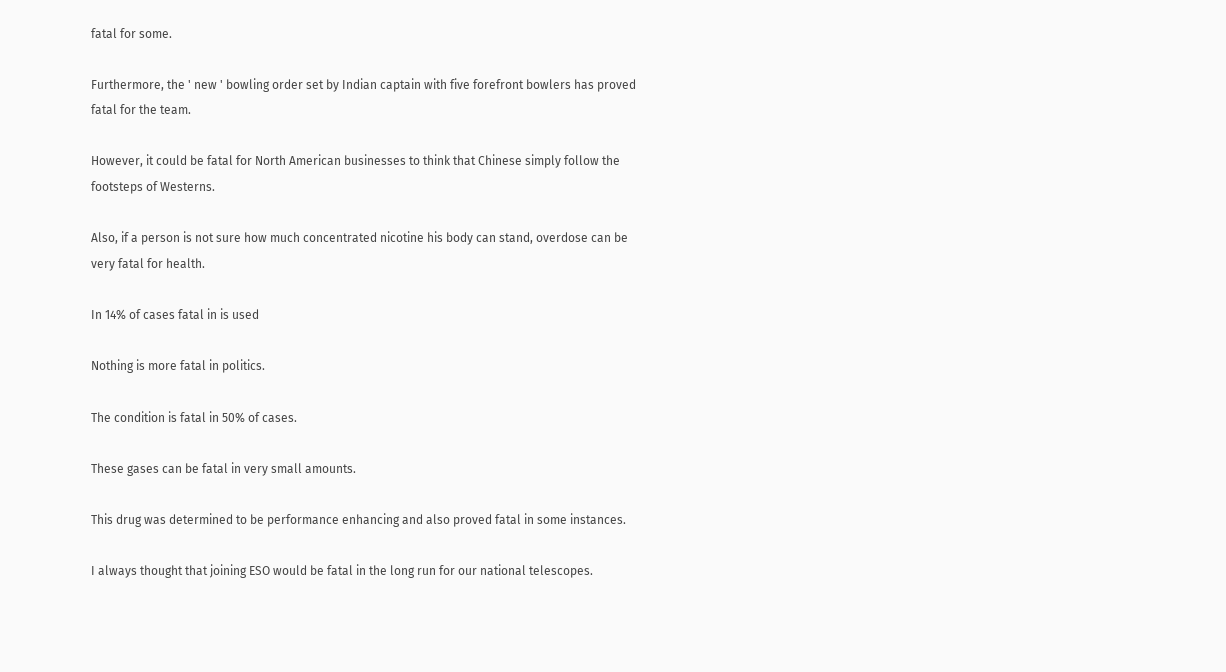fatal for some.

Furthermore, the ' new ' bowling order set by Indian captain with five forefront bowlers has proved fatal for the team.

However, it could be fatal for North American businesses to think that Chinese simply follow the footsteps of Westerns.

Also, if a person is not sure how much concentrated nicotine his body can stand, overdose can be very fatal for health.

In 14% of cases fatal in is used

Nothing is more fatal in politics.

The condition is fatal in 50% of cases.

These gases can be fatal in very small amounts.

This drug was determined to be performance enhancing and also proved fatal in some instances.

I always thought that joining ESO would be fatal in the long run for our national telescopes.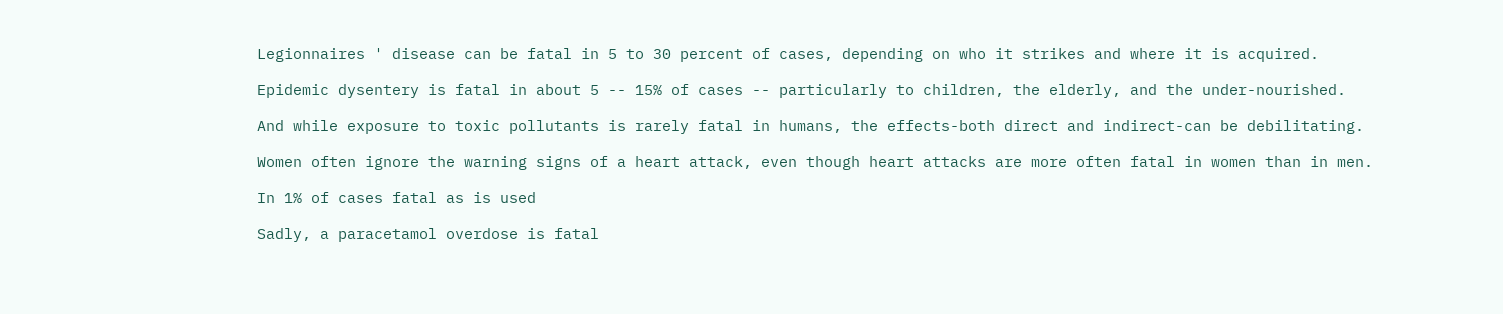Legionnaires ' disease can be fatal in 5 to 30 percent of cases, depending on who it strikes and where it is acquired.

Epidemic dysentery is fatal in about 5 -- 15% of cases -- particularly to children, the elderly, and the under-nourished.

And while exposure to toxic pollutants is rarely fatal in humans, the effects-both direct and indirect-can be debilitating.

Women often ignore the warning signs of a heart attack, even though heart attacks are more often fatal in women than in men.

In 1% of cases fatal as is used

Sadly, a paracetamol overdose is fatal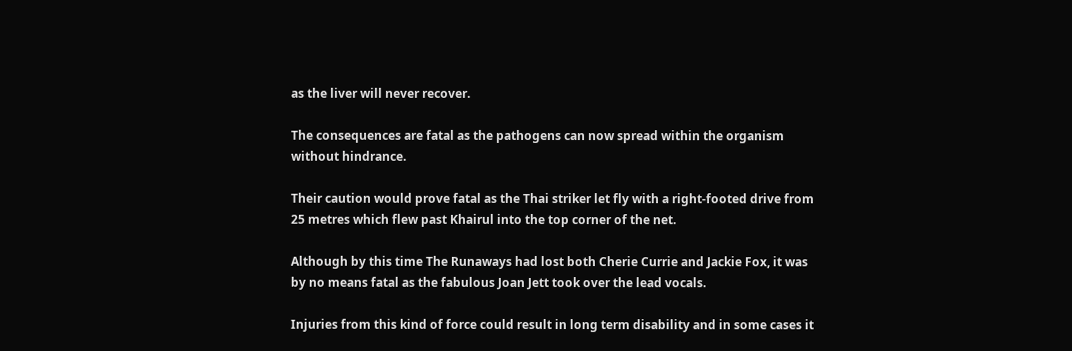as the liver will never recover.

The consequences are fatal as the pathogens can now spread within the organism without hindrance.

Their caution would prove fatal as the Thai striker let fly with a right-footed drive from 25 metres which flew past Khairul into the top corner of the net.

Although by this time The Runaways had lost both Cherie Currie and Jackie Fox, it was by no means fatal as the fabulous Joan Jett took over the lead vocals.

Injuries from this kind of force could result in long term disability and in some cases it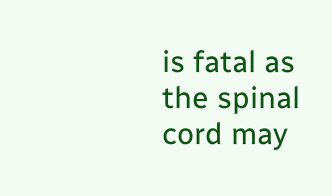is fatal as the spinal cord may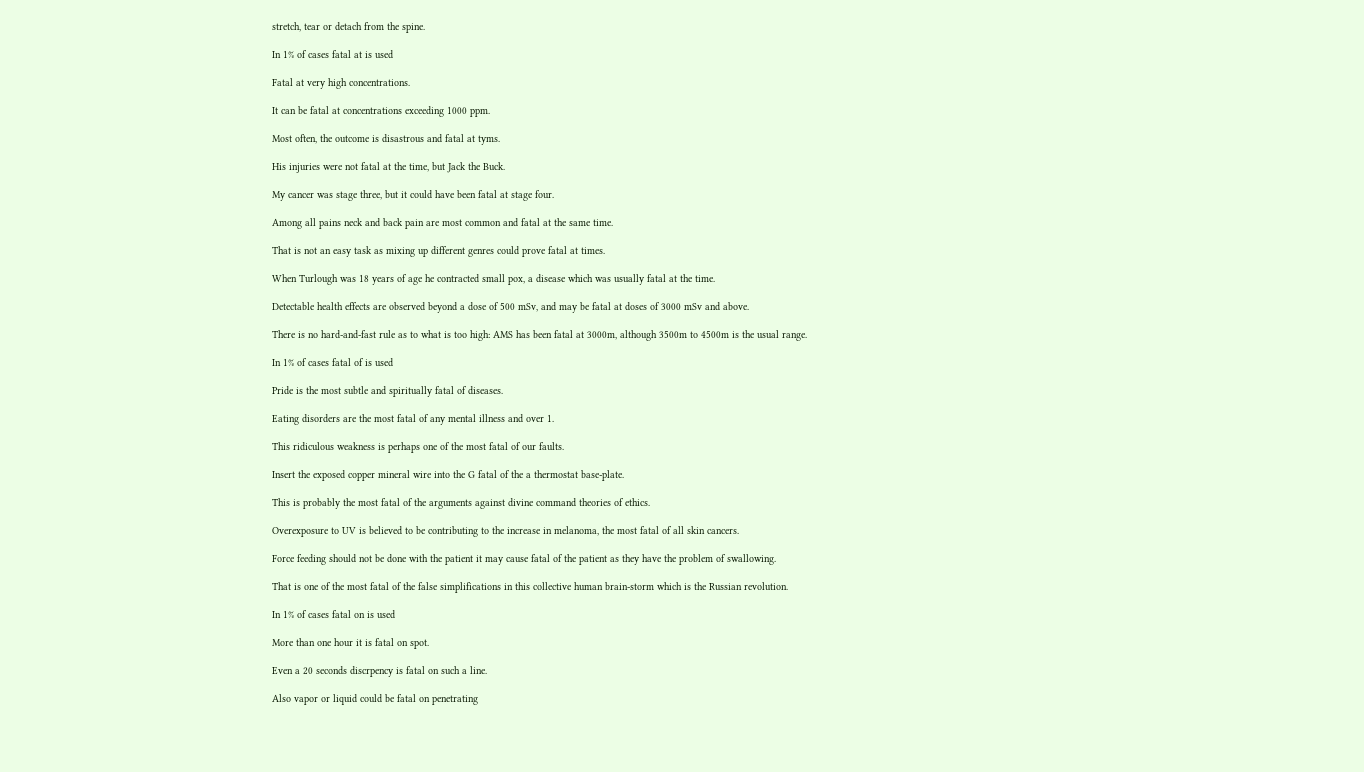stretch, tear or detach from the spine.

In 1% of cases fatal at is used

Fatal at very high concentrations.

It can be fatal at concentrations exceeding 1000 ppm.

Most often, the outcome is disastrous and fatal at tyms.

His injuries were not fatal at the time, but Jack the Buck.

My cancer was stage three, but it could have been fatal at stage four.

Among all pains neck and back pain are most common and fatal at the same time.

That is not an easy task as mixing up different genres could prove fatal at times.

When Turlough was 18 years of age he contracted small pox, a disease which was usually fatal at the time.

Detectable health effects are observed beyond a dose of 500 mSv, and may be fatal at doses of 3000 mSv and above.

There is no hard-and-fast rule as to what is too high: AMS has been fatal at 3000m, although 3500m to 4500m is the usual range.

In 1% of cases fatal of is used

Pride is the most subtle and spiritually fatal of diseases.

Eating disorders are the most fatal of any mental illness and over 1.

This ridiculous weakness is perhaps one of the most fatal of our faults.

Insert the exposed copper mineral wire into the G fatal of the a thermostat base-plate.

This is probably the most fatal of the arguments against divine command theories of ethics.

Overexposure to UV is believed to be contributing to the increase in melanoma, the most fatal of all skin cancers.

Force feeding should not be done with the patient it may cause fatal of the patient as they have the problem of swallowing.

That is one of the most fatal of the false simplifications in this collective human brain-storm which is the Russian revolution.

In 1% of cases fatal on is used

More than one hour it is fatal on spot.

Even a 20 seconds discrpency is fatal on such a line.

Also vapor or liquid could be fatal on penetrating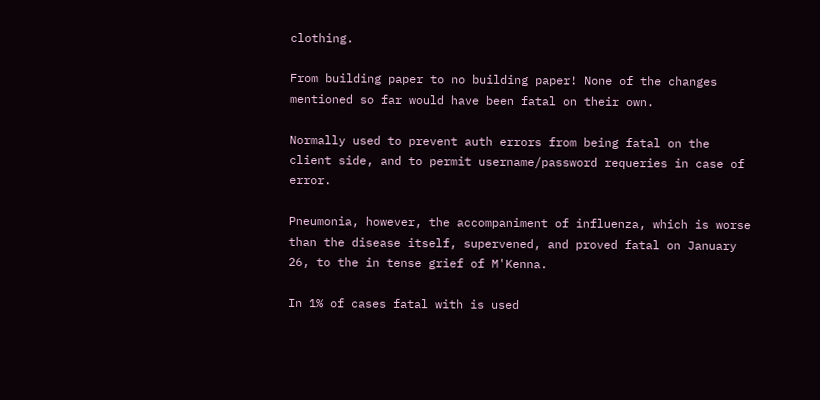clothing.

From building paper to no building paper! None of the changes mentioned so far would have been fatal on their own.

Normally used to prevent auth errors from being fatal on the client side, and to permit username/password requeries in case of error.

Pneumonia, however, the accompaniment of influenza, which is worse than the disease itself, supervened, and proved fatal on January 26, to the in tense grief of M'Kenna.

In 1% of cases fatal with is used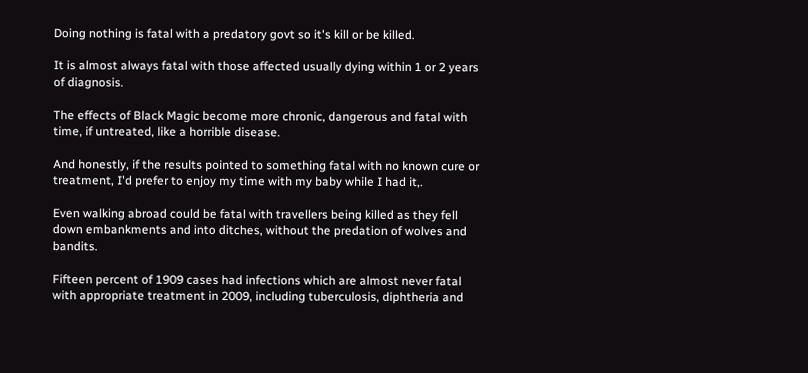Doing nothing is fatal with a predatory govt so it's kill or be killed.

It is almost always fatal with those affected usually dying within 1 or 2 years of diagnosis.

The effects of Black Magic become more chronic, dangerous and fatal with time, if untreated, like a horrible disease.

And honestly, if the results pointed to something fatal with no known cure or treatment, I'd prefer to enjoy my time with my baby while I had it,.

Even walking abroad could be fatal with travellers being killed as they fell down embankments and into ditches, without the predation of wolves and bandits.

Fifteen percent of 1909 cases had infections which are almost never fatal with appropriate treatment in 2009, including tuberculosis, diphtheria and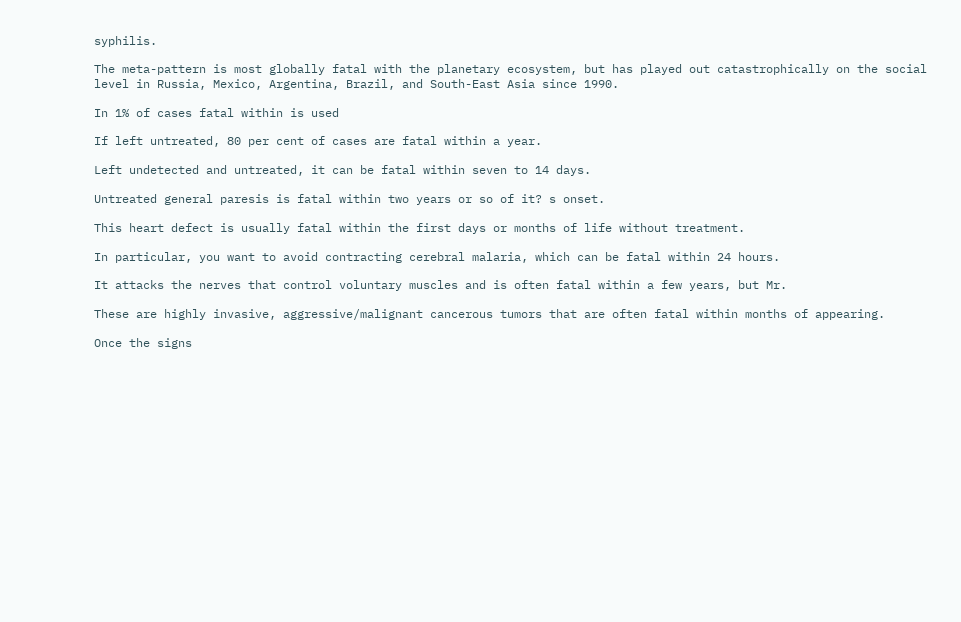syphilis.

The meta-pattern is most globally fatal with the planetary ecosystem, but has played out catastrophically on the social level in Russia, Mexico, Argentina, Brazil, and South-East Asia since 1990.

In 1% of cases fatal within is used

If left untreated, 80 per cent of cases are fatal within a year.

Left undetected and untreated, it can be fatal within seven to 14 days.

Untreated general paresis is fatal within two years or so of it? s onset.

This heart defect is usually fatal within the first days or months of life without treatment.

In particular, you want to avoid contracting cerebral malaria, which can be fatal within 24 hours.

It attacks the nerves that control voluntary muscles and is often fatal within a few years, but Mr.

These are highly invasive, aggressive/malignant cancerous tumors that are often fatal within months of appearing.

Once the signs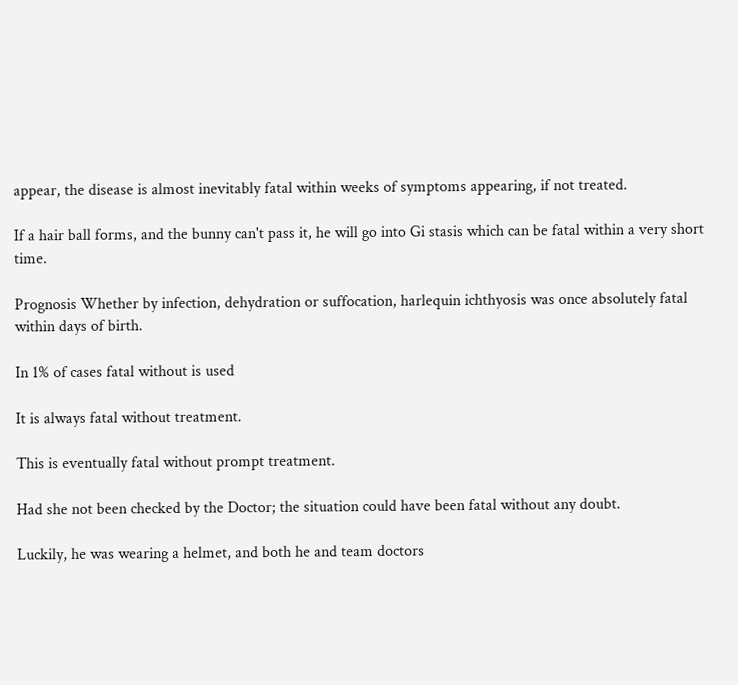appear, the disease is almost inevitably fatal within weeks of symptoms appearing, if not treated.

If a hair ball forms, and the bunny can't pass it, he will go into Gi stasis which can be fatal within a very short time.

Prognosis Whether by infection, dehydration or suffocation, harlequin ichthyosis was once absolutely fatal within days of birth.

In 1% of cases fatal without is used

It is always fatal without treatment.

This is eventually fatal without prompt treatment.

Had she not been checked by the Doctor; the situation could have been fatal without any doubt.

Luckily, he was wearing a helmet, and both he and team doctors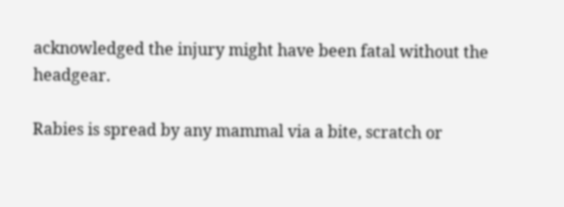acknowledged the injury might have been fatal without the headgear.

Rabies is spread by any mammal via a bite, scratch or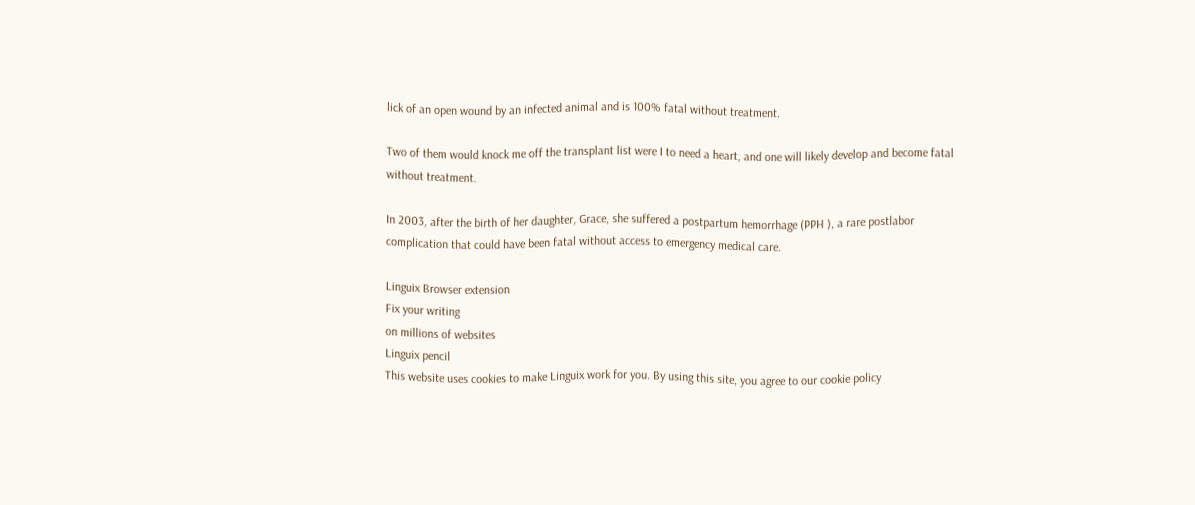lick of an open wound by an infected animal and is 100% fatal without treatment.

Two of them would knock me off the transplant list were I to need a heart, and one will likely develop and become fatal without treatment.

In 2003, after the birth of her daughter, Grace, she suffered a postpartum hemorrhage (PPH ), a rare postlabor complication that could have been fatal without access to emergency medical care.

Linguix Browser extension
Fix your writing
on millions of websites
Linguix pencil
This website uses cookies to make Linguix work for you. By using this site, you agree to our cookie policy